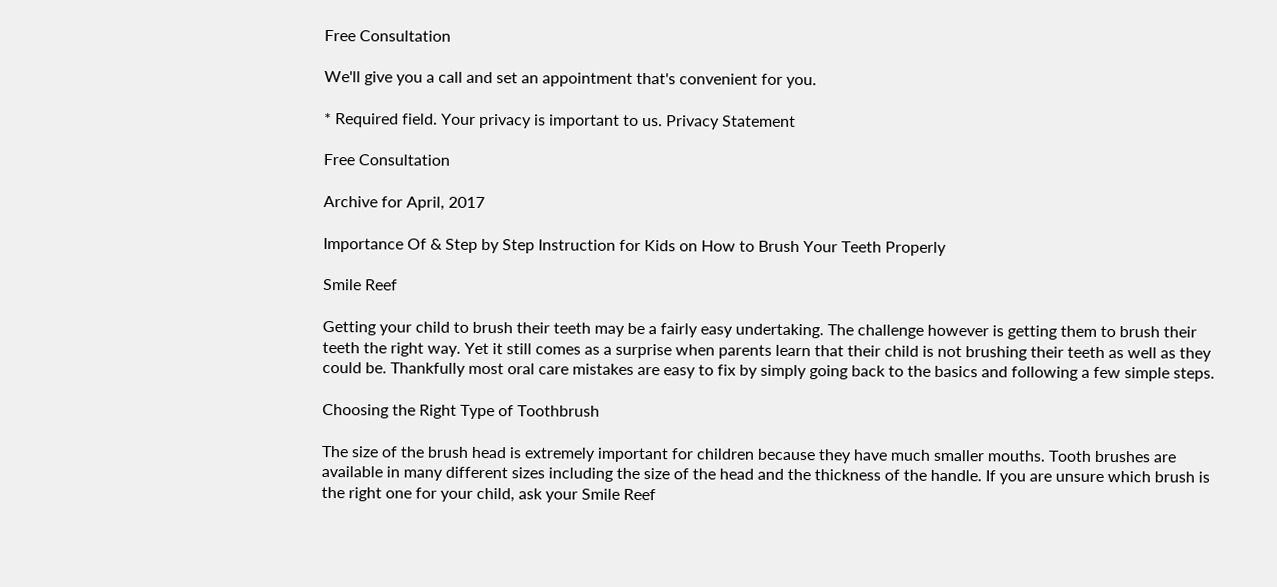Free Consultation

We'll give you a call and set an appointment that's convenient for you.

* Required field. Your privacy is important to us. Privacy Statement

Free Consultation

Archive for April, 2017

Importance Of & Step by Step Instruction for Kids on How to Brush Your Teeth Properly

Smile Reef

Getting your child to brush their teeth may be a fairly easy undertaking. The challenge however is getting them to brush their teeth the right way. Yet it still comes as a surprise when parents learn that their child is not brushing their teeth as well as they could be. Thankfully most oral care mistakes are easy to fix by simply going back to the basics and following a few simple steps.

Choosing the Right Type of Toothbrush

The size of the brush head is extremely important for children because they have much smaller mouths. Tooth brushes are available in many different sizes including the size of the head and the thickness of the handle. If you are unsure which brush is the right one for your child, ask your Smile Reef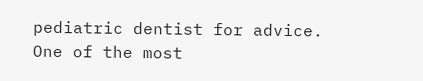pediatric dentist for advice. One of the most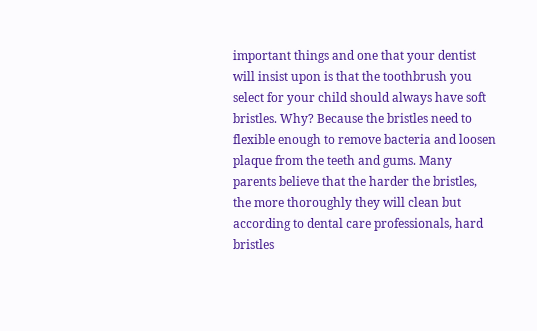important things and one that your dentist will insist upon is that the toothbrush you select for your child should always have soft bristles. Why? Because the bristles need to flexible enough to remove bacteria and loosen plaque from the teeth and gums. Many parents believe that the harder the bristles, the more thoroughly they will clean but according to dental care professionals, hard bristles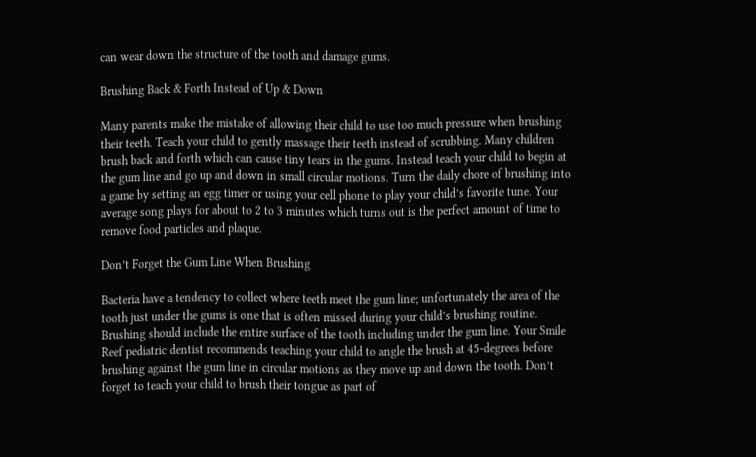can wear down the structure of the tooth and damage gums.

Brushing Back & Forth Instead of Up & Down

Many parents make the mistake of allowing their child to use too much pressure when brushing their teeth. Teach your child to gently massage their teeth instead of scrubbing. Many children brush back and forth which can cause tiny tears in the gums. Instead teach your child to begin at the gum line and go up and down in small circular motions. Turn the daily chore of brushing into a game by setting an egg timer or using your cell phone to play your child’s favorite tune. Your average song plays for about to 2 to 3 minutes which turns out is the perfect amount of time to remove food particles and plaque.

Don’t Forget the Gum Line When Brushing

Bacteria have a tendency to collect where teeth meet the gum line; unfortunately the area of the tooth just under the gums is one that is often missed during your child’s brushing routine. Brushing should include the entire surface of the tooth including under the gum line. Your Smile Reef pediatric dentist recommends teaching your child to angle the brush at 45-degrees before brushing against the gum line in circular motions as they move up and down the tooth. Don’t forget to teach your child to brush their tongue as part of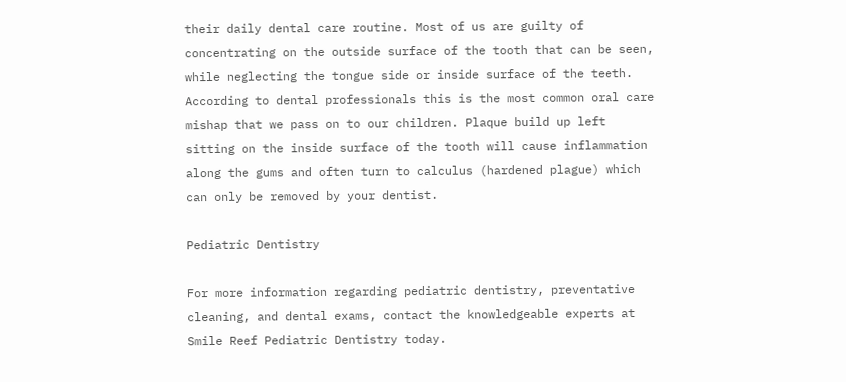their daily dental care routine. Most of us are guilty of concentrating on the outside surface of the tooth that can be seen, while neglecting the tongue side or inside surface of the teeth. According to dental professionals this is the most common oral care mishap that we pass on to our children. Plaque build up left sitting on the inside surface of the tooth will cause inflammation along the gums and often turn to calculus (hardened plague) which can only be removed by your dentist.

Pediatric Dentistry

For more information regarding pediatric dentistry, preventative cleaning, and dental exams, contact the knowledgeable experts at Smile Reef Pediatric Dentistry today.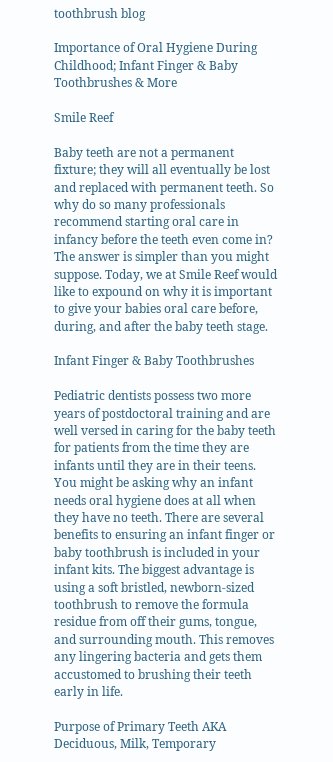toothbrush blog

Importance of Oral Hygiene During Childhood; Infant Finger & Baby Toothbrushes & More

Smile Reef

Baby teeth are not a permanent fixture; they will all eventually be lost and replaced with permanent teeth. So why do so many professionals recommend starting oral care in infancy before the teeth even come in? The answer is simpler than you might suppose. Today, we at Smile Reef would like to expound on why it is important to give your babies oral care before, during, and after the baby teeth stage.

Infant Finger & Baby Toothbrushes

Pediatric dentists possess two more years of postdoctoral training and are well versed in caring for the baby teeth for patients from the time they are infants until they are in their teens. You might be asking why an infant needs oral hygiene does at all when they have no teeth. There are several benefits to ensuring an infant finger or baby toothbrush is included in your infant kits. The biggest advantage is using a soft bristled, newborn-sized toothbrush to remove the formula residue from off their gums, tongue, and surrounding mouth. This removes any lingering bacteria and gets them accustomed to brushing their teeth early in life.

Purpose of Primary Teeth AKA Deciduous, Milk, Temporary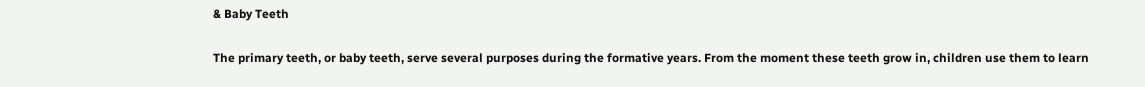& Baby Teeth

The primary teeth, or baby teeth, serve several purposes during the formative years. From the moment these teeth grow in, children use them to learn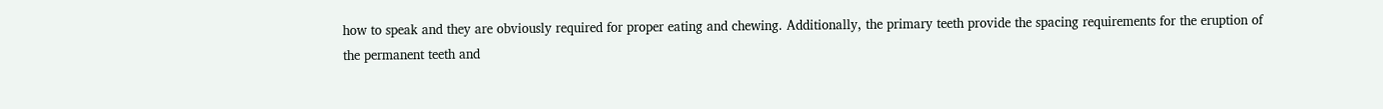how to speak and they are obviously required for proper eating and chewing. Additionally, the primary teeth provide the spacing requirements for the eruption of the permanent teeth and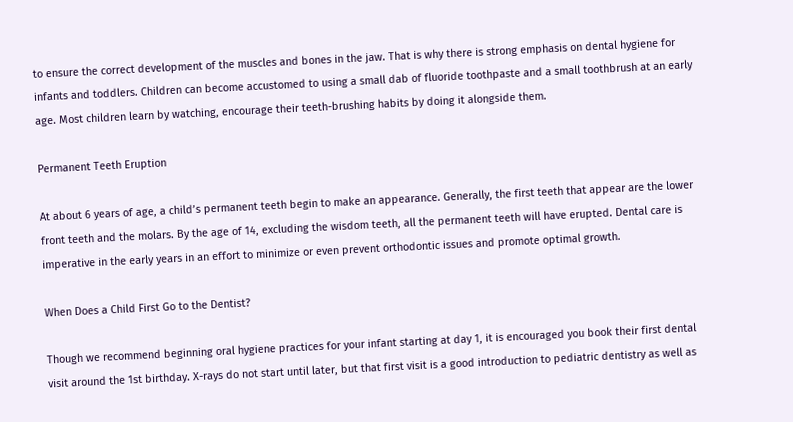to ensure the correct development of the muscles and bones in the jaw. That is why there is strong emphasis on dental hygiene for infants and toddlers. Children can become accustomed to using a small dab of fluoride toothpaste and a small toothbrush at an early age. Most children learn by watching, encourage their teeth-brushing habits by doing it alongside them.

Permanent Teeth Eruption

At about 6 years of age, a child’s permanent teeth begin to make an appearance. Generally, the first teeth that appear are the lower front teeth and the molars. By the age of 14, excluding the wisdom teeth, all the permanent teeth will have erupted. Dental care is imperative in the early years in an effort to minimize or even prevent orthodontic issues and promote optimal growth.

When Does a Child First Go to the Dentist?

Though we recommend beginning oral hygiene practices for your infant starting at day 1, it is encouraged you book their first dental visit around the 1st birthday. X-rays do not start until later, but that first visit is a good introduction to pediatric dentistry as well as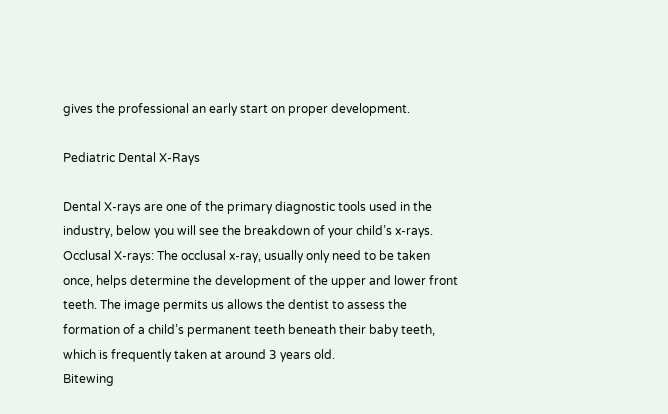gives the professional an early start on proper development.

Pediatric Dental X-Rays

Dental X-rays are one of the primary diagnostic tools used in the industry, below you will see the breakdown of your child’s x-rays.
Occlusal X-rays: The occlusal x-ray, usually only need to be taken once, helps determine the development of the upper and lower front teeth. The image permits us allows the dentist to assess the formation of a child’s permanent teeth beneath their baby teeth, which is frequently taken at around 3 years old.
Bitewing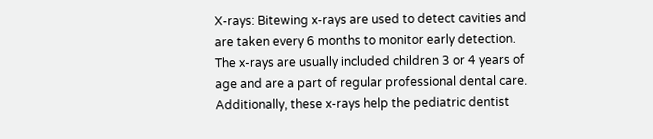X-rays: Bitewing x-rays are used to detect cavities and are taken every 6 months to monitor early detection. The x-rays are usually included children 3 or 4 years of age and are a part of regular professional dental care. Additionally, these x-rays help the pediatric dentist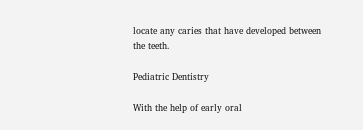locate any caries that have developed between the teeth.

Pediatric Dentistry

With the help of early oral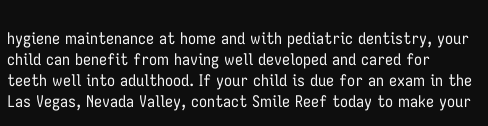hygiene maintenance at home and with pediatric dentistry, your child can benefit from having well developed and cared for teeth well into adulthood. If your child is due for an exam in the Las Vegas, Nevada Valley, contact Smile Reef today to make your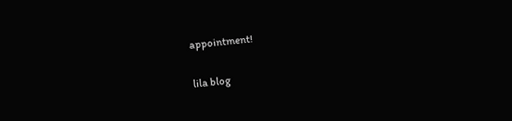appointment!

lila blog